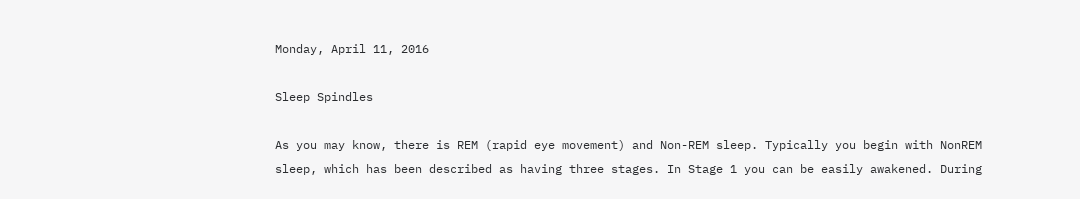Monday, April 11, 2016

Sleep Spindles

As you may know, there is REM (rapid eye movement) and Non-REM sleep. Typically you begin with NonREM sleep, which has been described as having three stages. In Stage 1 you can be easily awakened. During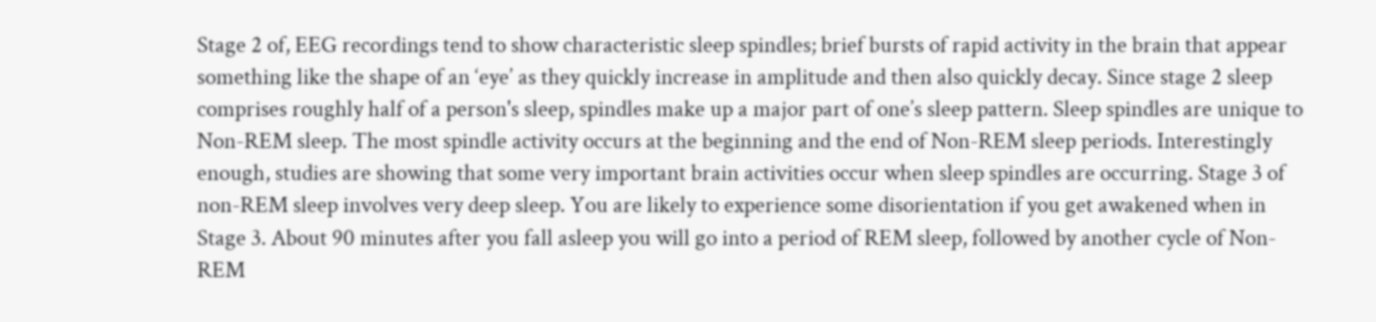Stage 2 of, EEG recordings tend to show characteristic sleep spindles; brief bursts of rapid activity in the brain that appear something like the shape of an ‘eye’ as they quickly increase in amplitude and then also quickly decay. Since stage 2 sleep comprises roughly half of a person's sleep, spindles make up a major part of one’s sleep pattern. Sleep spindles are unique to Non-REM sleep. The most spindle activity occurs at the beginning and the end of Non-REM sleep periods. Interestingly enough, studies are showing that some very important brain activities occur when sleep spindles are occurring. Stage 3 of non-REM sleep involves very deep sleep. You are likely to experience some disorientation if you get awakened when in Stage 3. About 90 minutes after you fall asleep you will go into a period of REM sleep, followed by another cycle of Non-REM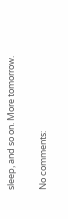sleep, and so on. More tomorrow.

No comments: